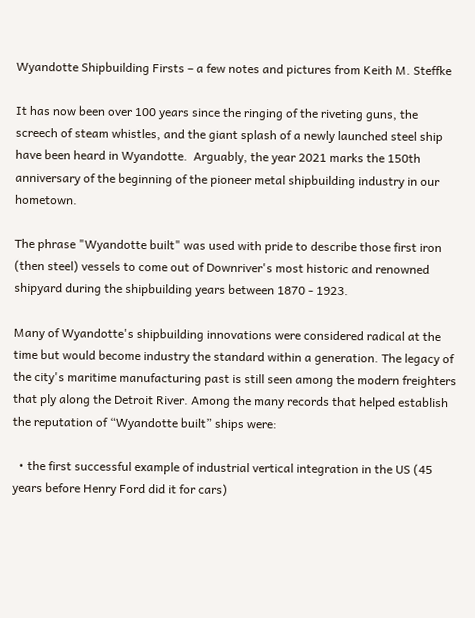Wyandotte Shipbuilding Firsts – a few notes and pictures from Keith M. Steffke

It has now been over 100 years since the ringing of the riveting guns, the screech of steam whistles, and the giant splash of a newly launched steel ship have been heard in Wyandotte.  Arguably, the year 2021 marks the 150th anniversary of the beginning of the pioneer metal shipbuilding industry in our hometown.

The phrase "Wyandotte built" was used with pride to describe those first iron (then steel) vessels to come out of Downriver's most historic and renowned shipyard during the shipbuilding years between 1870 - 1923.

Many of Wyandotte's shipbuilding innovations were considered radical at the time but would become industry the standard within a generation. The legacy of the city's maritime manufacturing past is still seen among the modern freighters that ply along the Detroit River. Among the many records that helped establish the reputation of “Wyandotte built” ships were:

  • the first successful example of industrial vertical integration in the US (45 years before Henry Ford did it for cars)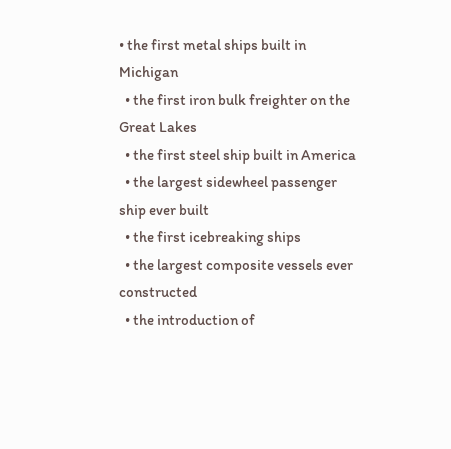• the first metal ships built in Michigan
  • the first iron bulk freighter on the Great Lakes
  • the first steel ship built in America
  • the largest sidewheel passenger ship ever built
  • the first icebreaking ships
  • the largest composite vessels ever constructed
  • the introduction of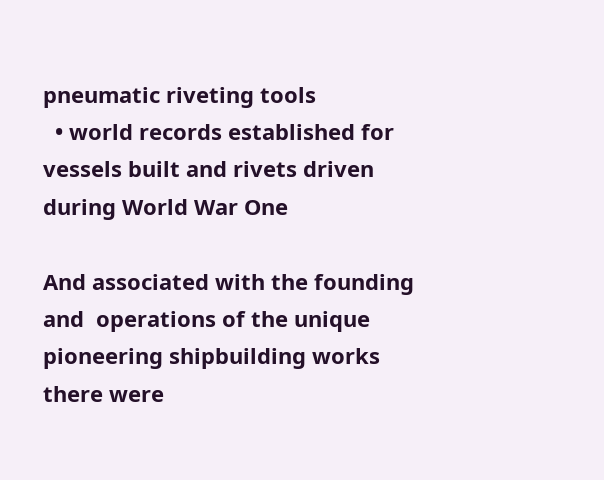pneumatic riveting tools
  • world records established for vessels built and rivets driven during World War One

And associated with the founding and  operations of the unique pioneering shipbuilding works there were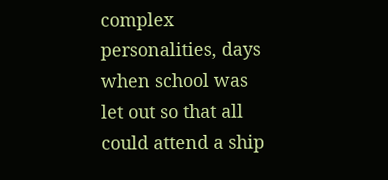complex personalities, days when school was let out so that all could attend a ship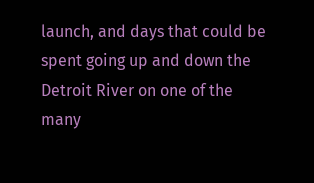launch, and days that could be spent going up and down the Detroit River on one of the many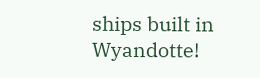ships built in Wyandotte!